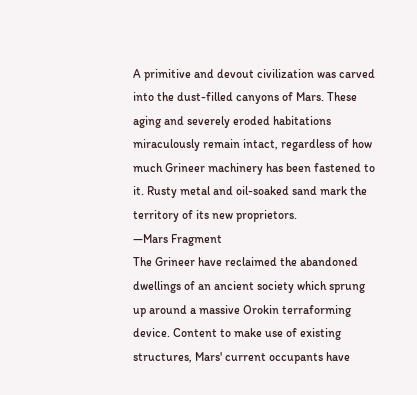A primitive and devout civilization was carved into the dust-filled canyons of Mars. These aging and severely eroded habitations miraculously remain intact, regardless of how much Grineer machinery has been fastened to it. Rusty metal and oil-soaked sand mark the territory of its new proprietors.
—Mars Fragment
The Grineer have reclaimed the abandoned dwellings of an ancient society which sprung up around a massive Orokin terraforming device. Content to make use of existing structures, Mars' current occupants have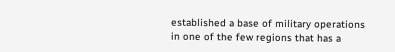established a base of military operations in one of the few regions that has a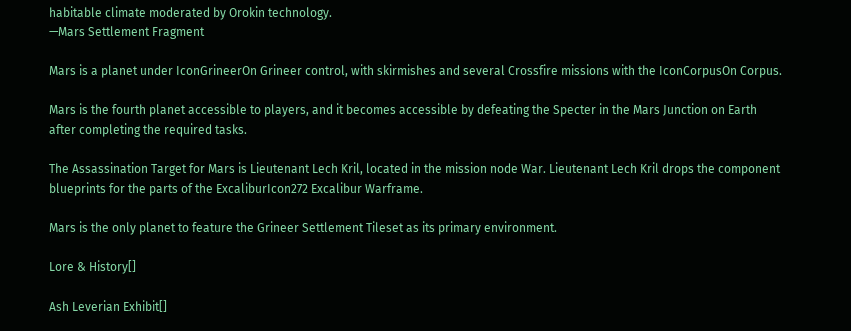habitable climate moderated by Orokin technology.
—Mars Settlement Fragment

Mars is a planet under IconGrineerOn Grineer control, with skirmishes and several Crossfire missions with the IconCorpusOn Corpus.

Mars is the fourth planet accessible to players, and it becomes accessible by defeating the Specter in the Mars Junction on Earth after completing the required tasks.

The Assassination Target for Mars is Lieutenant Lech Kril, located in the mission node War. Lieutenant Lech Kril drops the component blueprints for the parts of the ExcaliburIcon272 Excalibur Warframe.

Mars is the only planet to feature the Grineer Settlement Tileset as its primary environment.

Lore & History[]

Ash Leverian Exhibit[]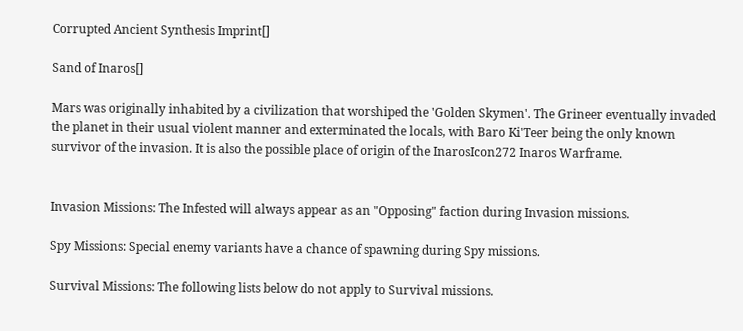Corrupted Ancient Synthesis Imprint[]

Sand of Inaros[]

Mars was originally inhabited by a civilization that worshiped the 'Golden Skymen'. The Grineer eventually invaded the planet in their usual violent manner and exterminated the locals, with Baro Ki'Teer being the only known survivor of the invasion. It is also the possible place of origin of the InarosIcon272 Inaros Warframe.


Invasion Missions: The Infested will always appear as an "Opposing" faction during Invasion missions.

Spy Missions: Special enemy variants have a chance of spawning during Spy missions.

Survival Missions: The following lists below do not apply to Survival missions.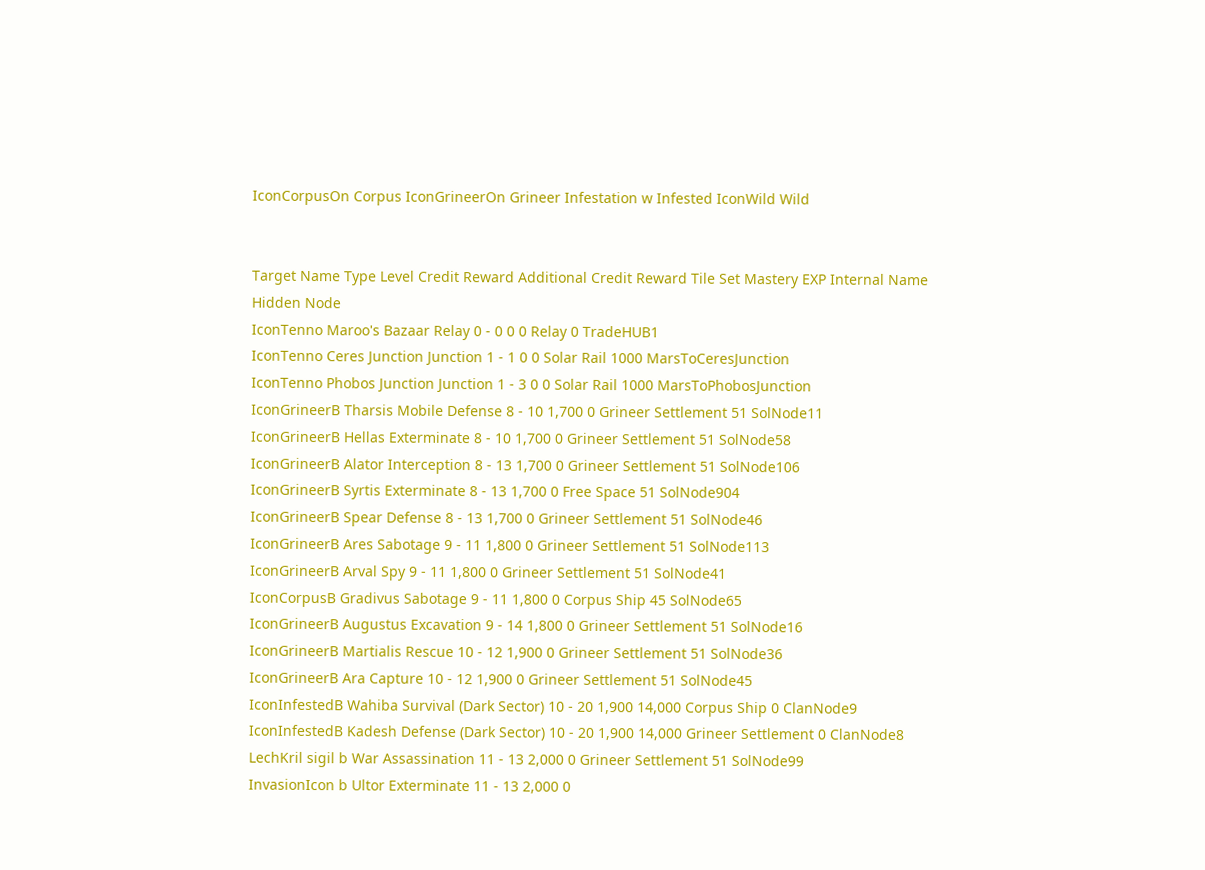IconCorpusOn Corpus IconGrineerOn Grineer Infestation w Infested IconWild Wild


Target Name Type Level Credit Reward Additional Credit Reward Tile Set Mastery EXP Internal Name Hidden Node
IconTenno Maroo's Bazaar Relay 0 - 0 0 0 Relay 0 TradeHUB1
IconTenno Ceres Junction Junction 1 - 1 0 0 Solar Rail 1000 MarsToCeresJunction
IconTenno Phobos Junction Junction 1 - 3 0 0 Solar Rail 1000 MarsToPhobosJunction
IconGrineerB Tharsis Mobile Defense 8 - 10 1,700 0 Grineer Settlement 51 SolNode11
IconGrineerB Hellas Exterminate 8 - 10 1,700 0 Grineer Settlement 51 SolNode58
IconGrineerB Alator Interception 8 - 13 1,700 0 Grineer Settlement 51 SolNode106
IconGrineerB Syrtis Exterminate 8 - 13 1,700 0 Free Space 51 SolNode904
IconGrineerB Spear Defense 8 - 13 1,700 0 Grineer Settlement 51 SolNode46
IconGrineerB Ares Sabotage 9 - 11 1,800 0 Grineer Settlement 51 SolNode113
IconGrineerB Arval Spy 9 - 11 1,800 0 Grineer Settlement 51 SolNode41
IconCorpusB Gradivus Sabotage 9 - 11 1,800 0 Corpus Ship 45 SolNode65
IconGrineerB Augustus Excavation 9 - 14 1,800 0 Grineer Settlement 51 SolNode16
IconGrineerB Martialis Rescue 10 - 12 1,900 0 Grineer Settlement 51 SolNode36
IconGrineerB Ara Capture 10 - 12 1,900 0 Grineer Settlement 51 SolNode45
IconInfestedB Wahiba Survival (Dark Sector) 10 - 20 1,900 14,000 Corpus Ship 0 ClanNode9
IconInfestedB Kadesh Defense (Dark Sector) 10 - 20 1,900 14,000 Grineer Settlement 0 ClanNode8
LechKril sigil b War Assassination 11 - 13 2,000 0 Grineer Settlement 51 SolNode99
InvasionIcon b Ultor Exterminate 11 - 13 2,000 0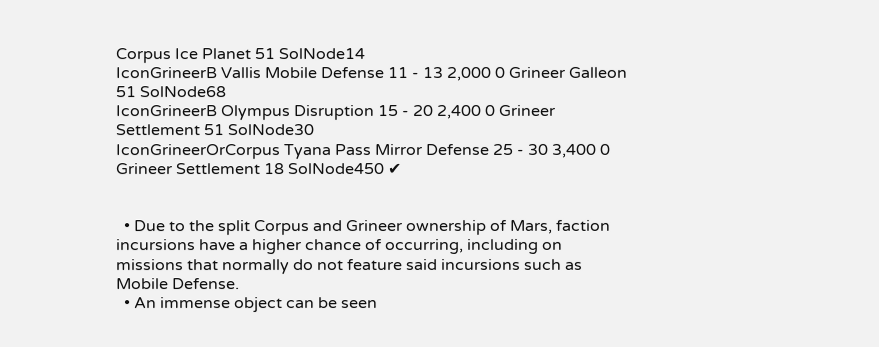Corpus Ice Planet 51 SolNode14
IconGrineerB Vallis Mobile Defense 11 - 13 2,000 0 Grineer Galleon 51 SolNode68
IconGrineerB Olympus Disruption 15 - 20 2,400 0 Grineer Settlement 51 SolNode30
IconGrineerOrCorpus Tyana Pass Mirror Defense 25 - 30 3,400 0 Grineer Settlement 18 SolNode450 ✔


  • Due to the split Corpus and Grineer ownership of Mars, faction incursions have a higher chance of occurring, including on missions that normally do not feature said incursions such as Mobile Defense.
  • An immense object can be seen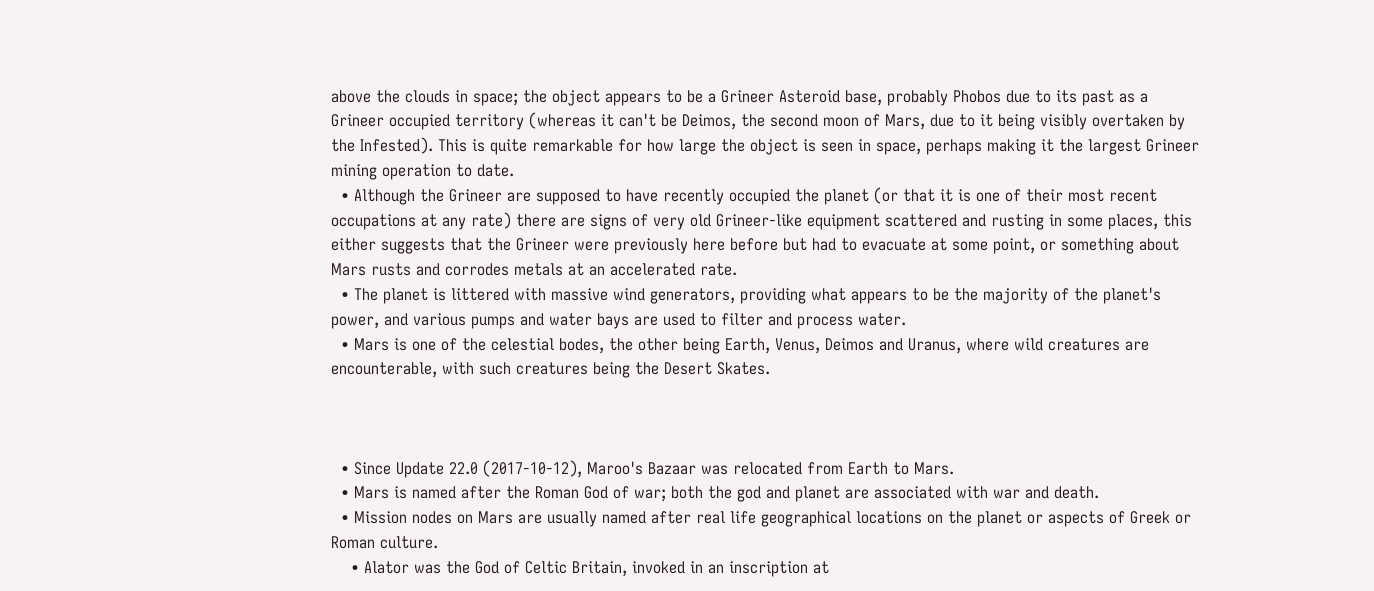above the clouds in space; the object appears to be a Grineer Asteroid base, probably Phobos due to its past as a Grineer occupied territory (whereas it can't be Deimos, the second moon of Mars, due to it being visibly overtaken by the Infested). This is quite remarkable for how large the object is seen in space, perhaps making it the largest Grineer mining operation to date.
  • Although the Grineer are supposed to have recently occupied the planet (or that it is one of their most recent occupations at any rate) there are signs of very old Grineer-like equipment scattered and rusting in some places, this either suggests that the Grineer were previously here before but had to evacuate at some point, or something about Mars rusts and corrodes metals at an accelerated rate.
  • The planet is littered with massive wind generators, providing what appears to be the majority of the planet's power, and various pumps and water bays are used to filter and process water.
  • Mars is one of the celestial bodes, the other being Earth, Venus, Deimos and Uranus, where wild creatures are encounterable, with such creatures being the Desert Skates.



  • Since Update 22.0 (2017-10-12), Maroo's Bazaar was relocated from Earth to Mars.
  • Mars is named after the Roman God of war; both the god and planet are associated with war and death.
  • Mission nodes on Mars are usually named after real life geographical locations on the planet or aspects of Greek or Roman culture.
    • Alator was the God of Celtic Britain, invoked in an inscription at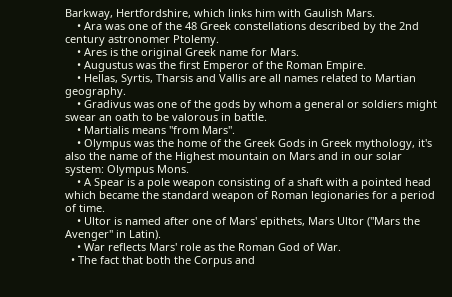Barkway, Hertfordshire, which links him with Gaulish Mars.
    • Ara was one of the 48 Greek constellations described by the 2nd century astronomer Ptolemy.
    • Ares is the original Greek name for Mars.
    • Augustus was the first Emperor of the Roman Empire.
    • Hellas, Syrtis, Tharsis and Vallis are all names related to Martian geography.
    • Gradivus was one of the gods by whom a general or soldiers might swear an oath to be valorous in battle.
    • Martialis means "from Mars".
    • Olympus was the home of the Greek Gods in Greek mythology, it's also the name of the Highest mountain on Mars and in our solar system: Olympus Mons.
    • A Spear is a pole weapon consisting of a shaft with a pointed head which became the standard weapon of Roman legionaries for a period of time.
    • Ultor is named after one of Mars' epithets, Mars Ultor ("Mars the Avenger" in Latin).
    • War reflects Mars' role as the Roman God of War.
  • The fact that both the Corpus and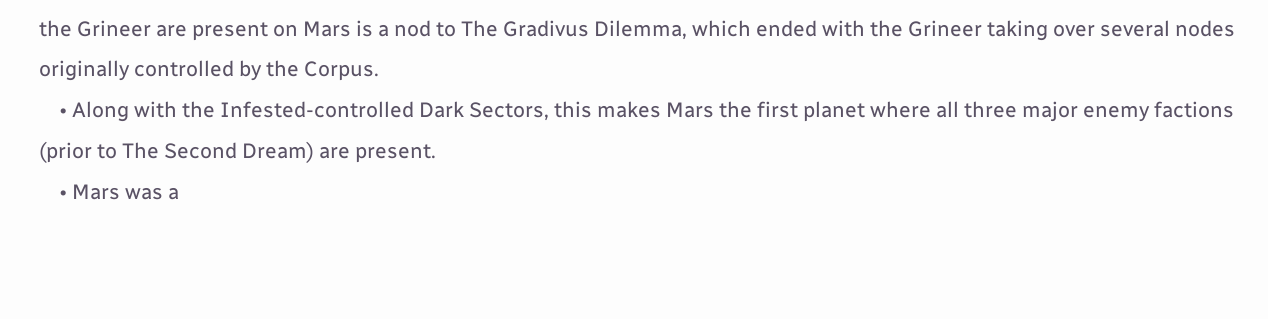the Grineer are present on Mars is a nod to The Gradivus Dilemma, which ended with the Grineer taking over several nodes originally controlled by the Corpus.
    • Along with the Infested-controlled Dark Sectors, this makes Mars the first planet where all three major enemy factions (prior to The Second Dream) are present.
    • Mars was a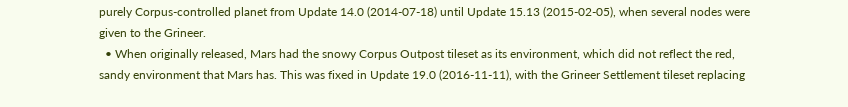purely Corpus-controlled planet from Update 14.0 (2014-07-18) until Update 15.13 (2015-02-05), when several nodes were given to the Grineer.
  • When originally released, Mars had the snowy Corpus Outpost tileset as its environment, which did not reflect the red, sandy environment that Mars has. This was fixed in Update 19.0 (2016-11-11), with the Grineer Settlement tileset replacing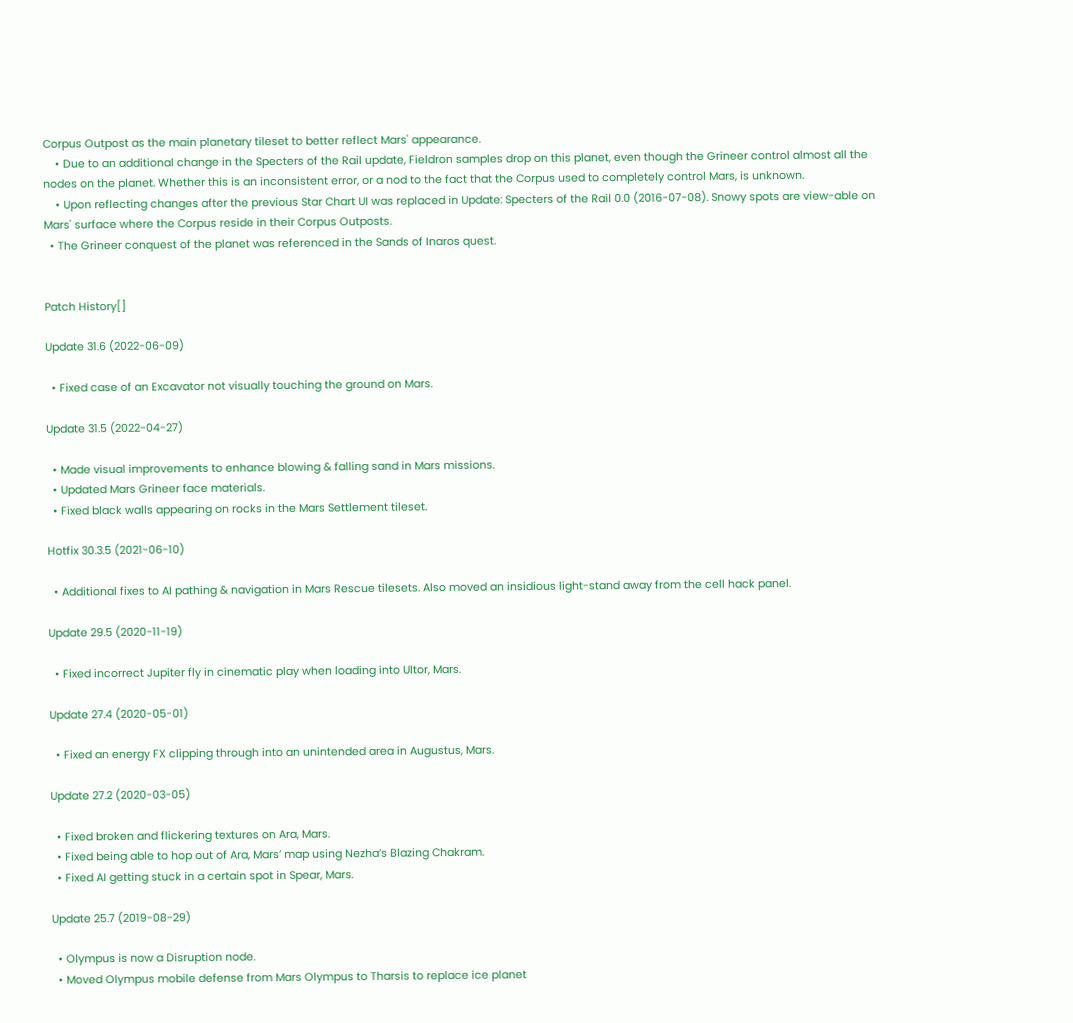Corpus Outpost as the main planetary tileset to better reflect Mars' appearance.
    • Due to an additional change in the Specters of the Rail update, Fieldron samples drop on this planet, even though the Grineer control almost all the nodes on the planet. Whether this is an inconsistent error, or a nod to the fact that the Corpus used to completely control Mars, is unknown.
    • Upon reflecting changes after the previous Star Chart UI was replaced in Update: Specters of the Rail 0.0 (2016-07-08). Snowy spots are view-able on Mars' surface where the Corpus reside in their Corpus Outposts.
  • The Grineer conquest of the planet was referenced in the Sands of Inaros quest.


Patch History[]

Update 31.6 (2022-06-09)

  • Fixed case of an Excavator not visually touching the ground on Mars.

Update 31.5 (2022-04-27)

  • Made visual improvements to enhance blowing & falling sand in Mars missions.
  • Updated Mars Grineer face materials.
  • Fixed black walls appearing on rocks in the Mars Settlement tileset.

Hotfix 30.3.5 (2021-06-10)

  • Additional fixes to AI pathing & navigation in Mars Rescue tilesets. Also moved an insidious light-stand away from the cell hack panel.

Update 29.5 (2020-11-19)

  • Fixed incorrect Jupiter fly in cinematic play when loading into Ultor, Mars.

Update 27.4 (2020-05-01)

  • Fixed an energy FX clipping through into an unintended area in Augustus, Mars.

Update 27.2 (2020-03-05)

  • Fixed broken and flickering textures on Ara, Mars.
  • Fixed being able to hop out of Ara, Mars’ map using Nezha’s Blazing Chakram.
  • Fixed AI getting stuck in a certain spot in Spear, Mars.

Update 25.7 (2019-08-29)

  • Olympus is now a Disruption node.
  • Moved Olympus mobile defense from Mars Olympus to Tharsis to replace ice planet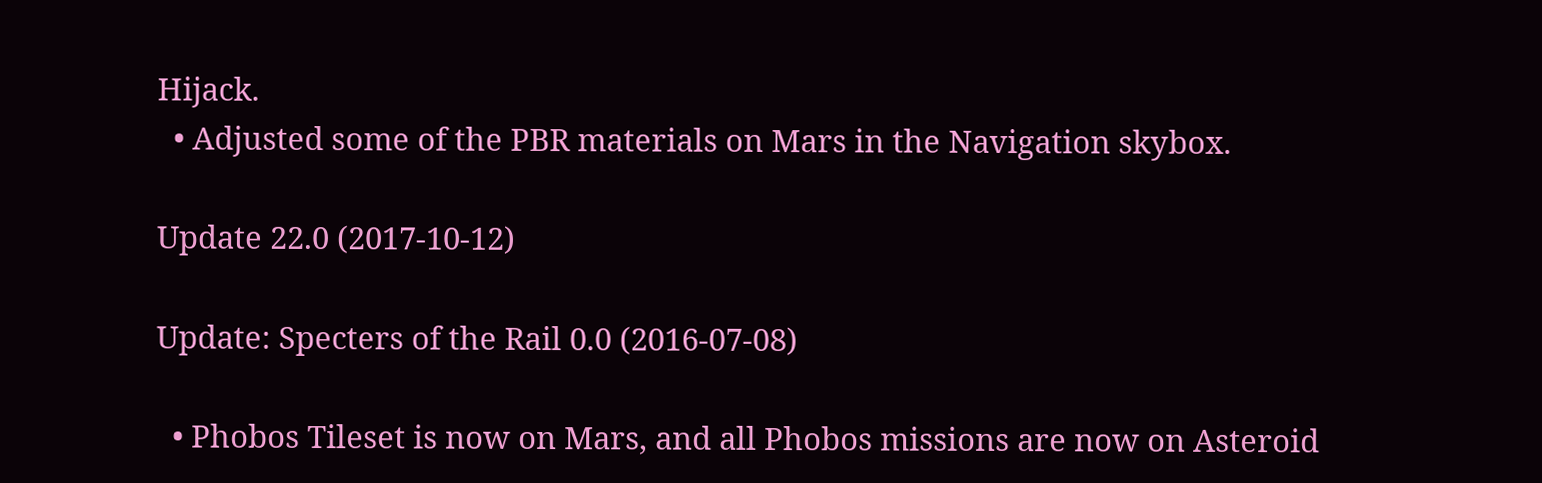Hijack.
  • Adjusted some of the PBR materials on Mars in the Navigation skybox.

Update 22.0 (2017-10-12)

Update: Specters of the Rail 0.0 (2016-07-08)

  • Phobos Tileset is now on Mars, and all Phobos missions are now on Asteroid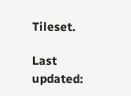Tileset.

Last updated: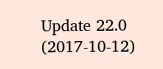Update 22.0 (2017-10-12)